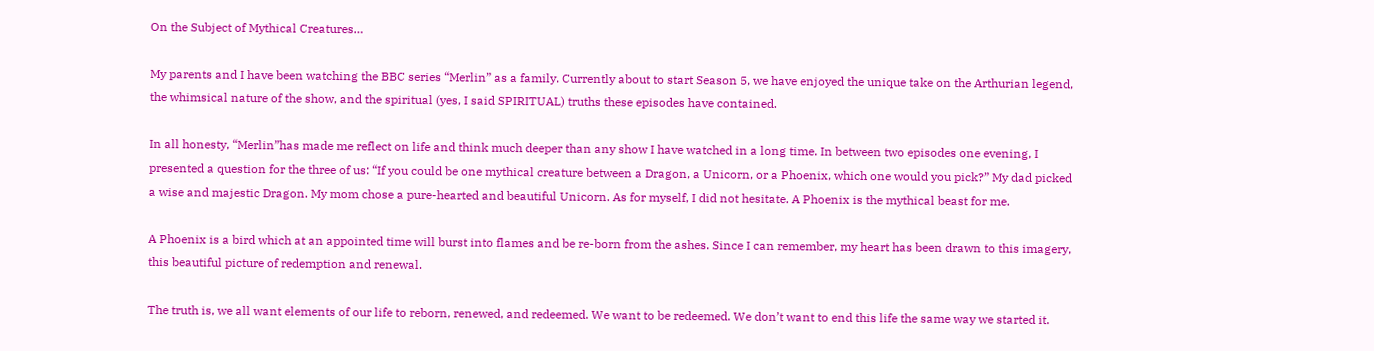On the Subject of Mythical Creatures…

My parents and I have been watching the BBC series “Merlin” as a family. Currently about to start Season 5, we have enjoyed the unique take on the Arthurian legend, the whimsical nature of the show, and the spiritual (yes, I said SPIRITUAL) truths these episodes have contained.

In all honesty, “Merlin”has made me reflect on life and think much deeper than any show I have watched in a long time. In between two episodes one evening, I presented a question for the three of us: “If you could be one mythical creature between a Dragon, a Unicorn, or a Phoenix, which one would you pick?” My dad picked a wise and majestic Dragon. My mom chose a pure-hearted and beautiful Unicorn. As for myself, I did not hesitate. A Phoenix is the mythical beast for me.

A Phoenix is a bird which at an appointed time will burst into flames and be re-born from the ashes. Since I can remember, my heart has been drawn to this imagery, this beautiful picture of redemption and renewal.

The truth is, we all want elements of our life to reborn, renewed, and redeemed. We want to be redeemed. We don’t want to end this life the same way we started it.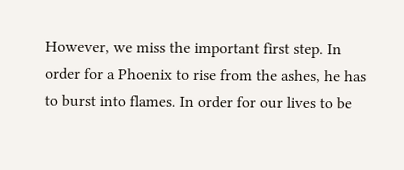However, we miss the important first step. In order for a Phoenix to rise from the ashes, he has to burst into flames. In order for our lives to be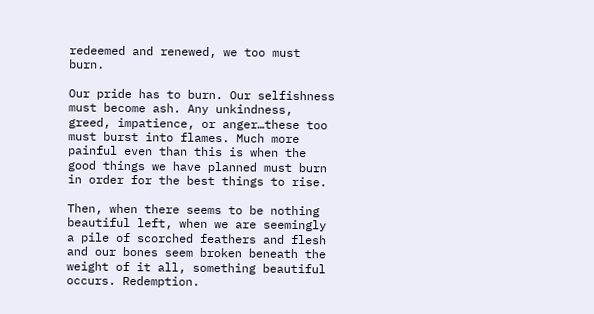redeemed and renewed, we too must burn.

Our pride has to burn. Our selfishness must become ash. Any unkindness, greed, impatience, or anger…these too must burst into flames. Much more painful even than this is when the good things we have planned must burn in order for the best things to rise.

Then, when there seems to be nothing beautiful left, when we are seemingly a pile of scorched feathers and flesh and our bones seem broken beneath the weight of it all, something beautiful occurs. Redemption.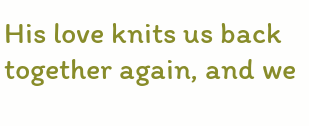His love knits us back together again, and we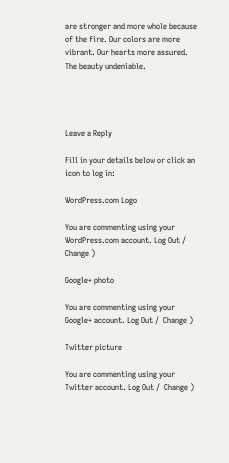are stronger and more whole because of the fire. Our colors are more vibrant. Our hearts more assured. The beauty undeniable.




Leave a Reply

Fill in your details below or click an icon to log in:

WordPress.com Logo

You are commenting using your WordPress.com account. Log Out /  Change )

Google+ photo

You are commenting using your Google+ account. Log Out /  Change )

Twitter picture

You are commenting using your Twitter account. Log Out /  Change )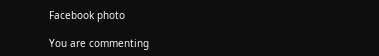Facebook photo

You are commenting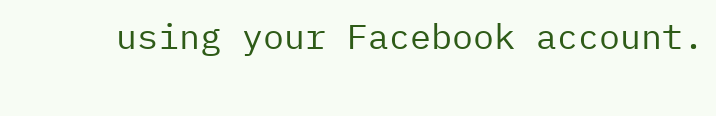using your Facebook account.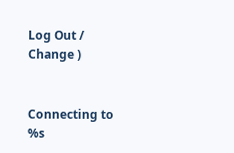Log Out /  Change )


Connecting to %s